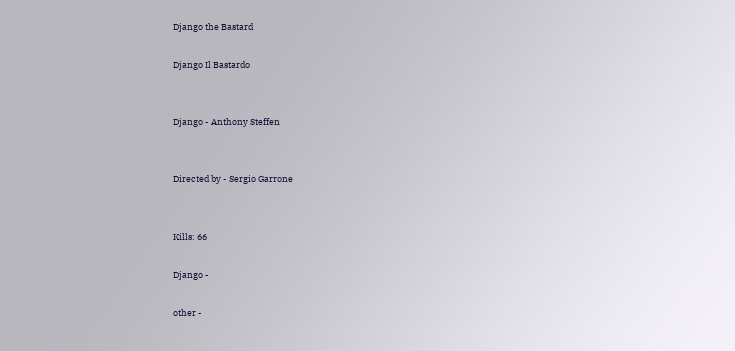Django the Bastard

Django Il Bastardo


Django - Anthony Steffen


Directed by - Sergio Garrone


Kills: 66

Django -

other -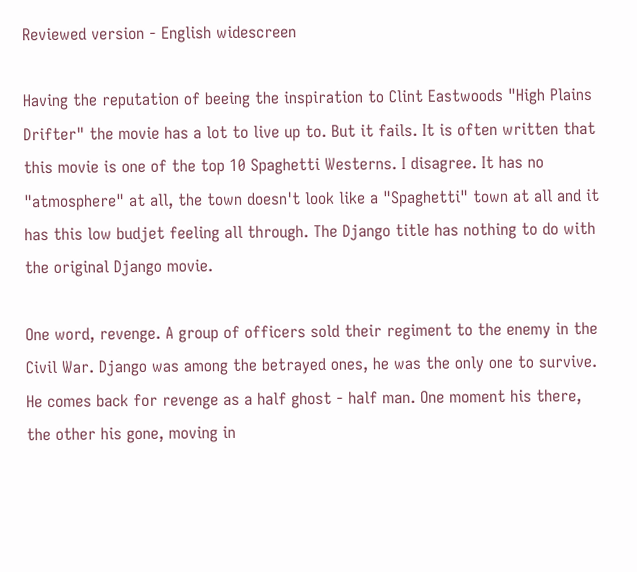Reviewed version - English widescreen

Having the reputation of beeing the inspiration to Clint Eastwoods "High Plains Drifter" the movie has a lot to live up to. But it fails. It is often written that this movie is one of the top 10 Spaghetti Westerns. I disagree. It has no "atmosphere" at all, the town doesn't look like a "Spaghetti" town at all and it has this low budjet feeling all through. The Django title has nothing to do with the original Django movie.

One word, revenge. A group of officers sold their regiment to the enemy in the Civil War. Django was among the betrayed ones, he was the only one to survive. He comes back for revenge as a half ghost - half man. One moment his there, the other his gone, moving in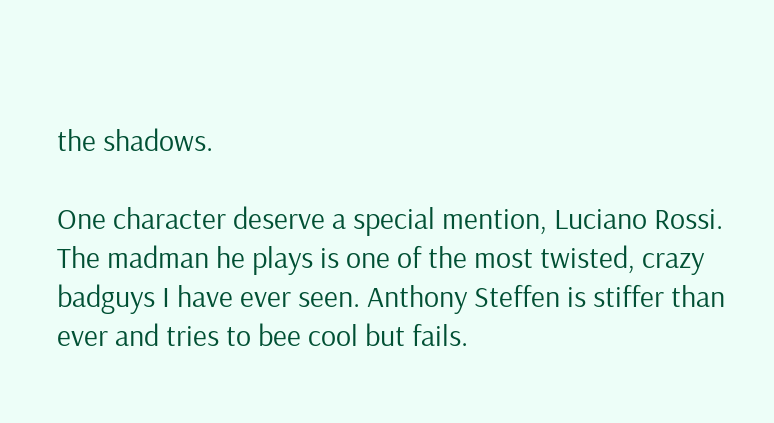the shadows.

One character deserve a special mention, Luciano Rossi. The madman he plays is one of the most twisted, crazy badguys I have ever seen. Anthony Steffen is stiffer than ever and tries to bee cool but fails.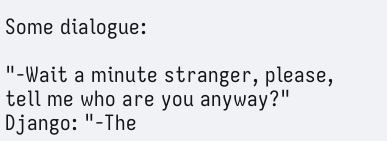Some dialogue:

"-Wait a minute stranger, please, tell me who are you anyway?" Django: "-The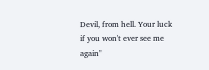Devil, from hell. Your luck if you won't ever see me again"